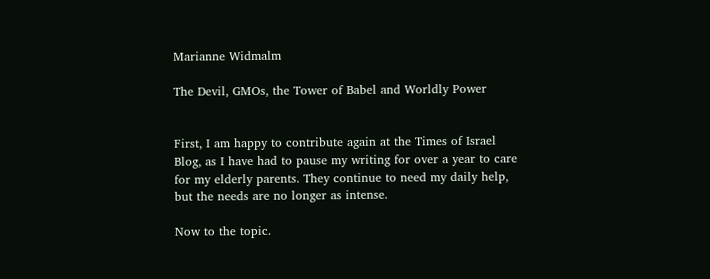Marianne Widmalm

The Devil, GMOs, the Tower of Babel and Worldly Power


First, I am happy to contribute again at the Times of Israel Blog, as I have had to pause my writing for over a year to care for my elderly parents. They continue to need my daily help, but the needs are no longer as intense.

Now to the topic.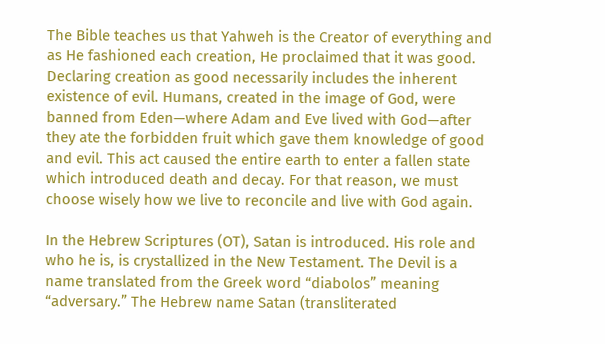The Bible teaches us that Yahweh is the Creator of everything and as He fashioned each creation, He proclaimed that it was good. Declaring creation as good necessarily includes the inherent existence of evil. Humans, created in the image of God, were banned from Eden—where Adam and Eve lived with God—after they ate the forbidden fruit which gave them knowledge of good and evil. This act caused the entire earth to enter a fallen state which introduced death and decay. For that reason, we must choose wisely how we live to reconcile and live with God again.

In the Hebrew Scriptures (OT), Satan is introduced. His role and who he is, is crystallized in the New Testament. The Devil is a name translated from the Greek word “diabolos” meaning “adversary.” The Hebrew name Satan (transliterated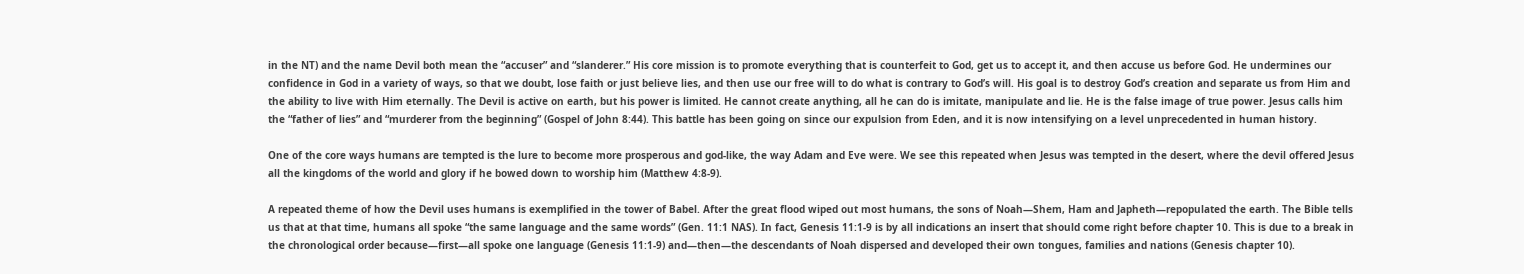in the NT) and the name Devil both mean the “accuser” and “slanderer.” His core mission is to promote everything that is counterfeit to God, get us to accept it, and then accuse us before God. He undermines our confidence in God in a variety of ways, so that we doubt, lose faith or just believe lies, and then use our free will to do what is contrary to God’s will. His goal is to destroy God’s creation and separate us from Him and the ability to live with Him eternally. The Devil is active on earth, but his power is limited. He cannot create anything, all he can do is imitate, manipulate and lie. He is the false image of true power. Jesus calls him the “father of lies” and “murderer from the beginning” (Gospel of John 8:44). This battle has been going on since our expulsion from Eden, and it is now intensifying on a level unprecedented in human history.

One of the core ways humans are tempted is the lure to become more prosperous and god-like, the way Adam and Eve were. We see this repeated when Jesus was tempted in the desert, where the devil offered Jesus all the kingdoms of the world and glory if he bowed down to worship him (Matthew 4:8-9).

A repeated theme of how the Devil uses humans is exemplified in the tower of Babel. After the great flood wiped out most humans, the sons of Noah—Shem, Ham and Japheth—repopulated the earth. The Bible tells us that at that time, humans all spoke “the same language and the same words” (Gen. 11:1 NAS). In fact, Genesis 11:1-9 is by all indications an insert that should come right before chapter 10. This is due to a break in the chronological order because—first—all spoke one language (Genesis 11:1-9) and—then—the descendants of Noah dispersed and developed their own tongues, families and nations (Genesis chapter 10).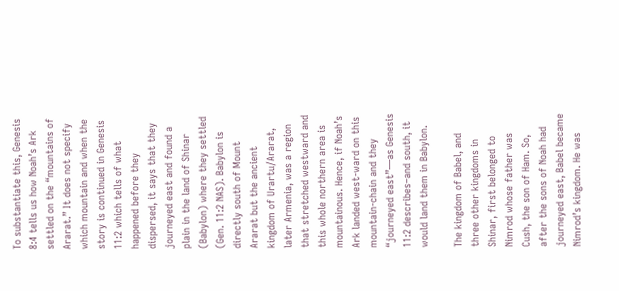To substantiate this, Genesis 8:4 tells us how Noah’s Ark settled on the “mountains of Ararat.” It does not specify which mountain and when the story is continued in Genesis 11:2 which tells of what happened before they dispersed, it says that they journeyed east and found a plain in the land of Shinar (Babylon) where they settled (Gen. 11:2 NAS). Babylon is directly south of Mount Ararat but the ancient kingdom of Urartu/Ararat, later Armenia, was a region that stretched westward and this whole northern area is mountainous. Hence, if Noah’s Ark landed west-ward on this mountain-chain and they “journeyed east”—as Genesis 11:2 describes–and south, it would land them in Babylon.

The kingdom of Babel, and three other kingdoms in Shinar, first belonged to Nimrod whose father was Cush, the son of Ham. So, after the sons of Noah had journeyed east, Babel became Nimrod’s kingdom. He was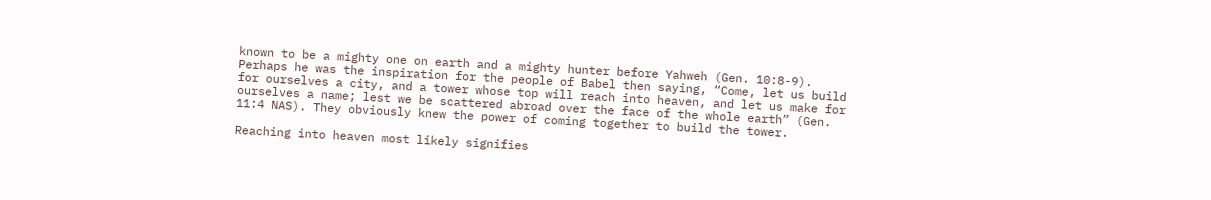known to be a mighty one on earth and a mighty hunter before Yahweh (Gen. 10:8-9). Perhaps he was the inspiration for the people of Babel then saying, “Come, let us build for ourselves a city, and a tower whose top will reach into heaven, and let us make for ourselves a name; lest we be scattered abroad over the face of the whole earth” (Gen. 11:4 NAS). They obviously knew the power of coming together to build the tower.

Reaching into heaven most likely signifies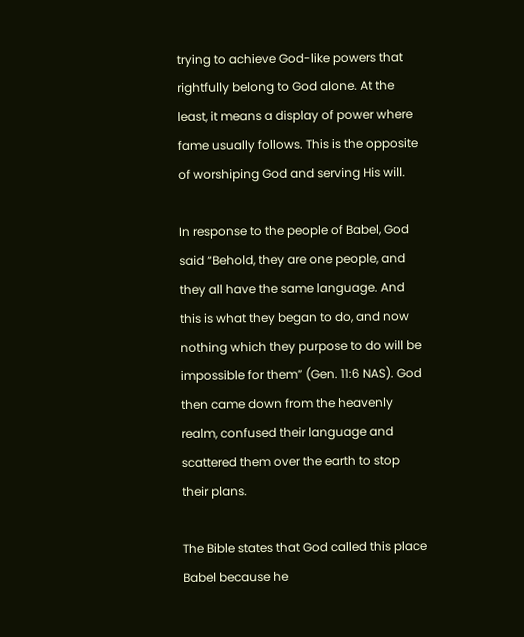trying to achieve God-like powers that rightfully belong to God alone. At the least, it means a display of power where fame usually follows. This is the opposite of worshiping God and serving His will.

In response to the people of Babel, God said “Behold, they are one people, and they all have the same language. And this is what they began to do, and now nothing which they purpose to do will be impossible for them” (Gen. 11:6 NAS). God then came down from the heavenly realm, confused their language and scattered them over the earth to stop their plans.

The Bible states that God called this place Babel because he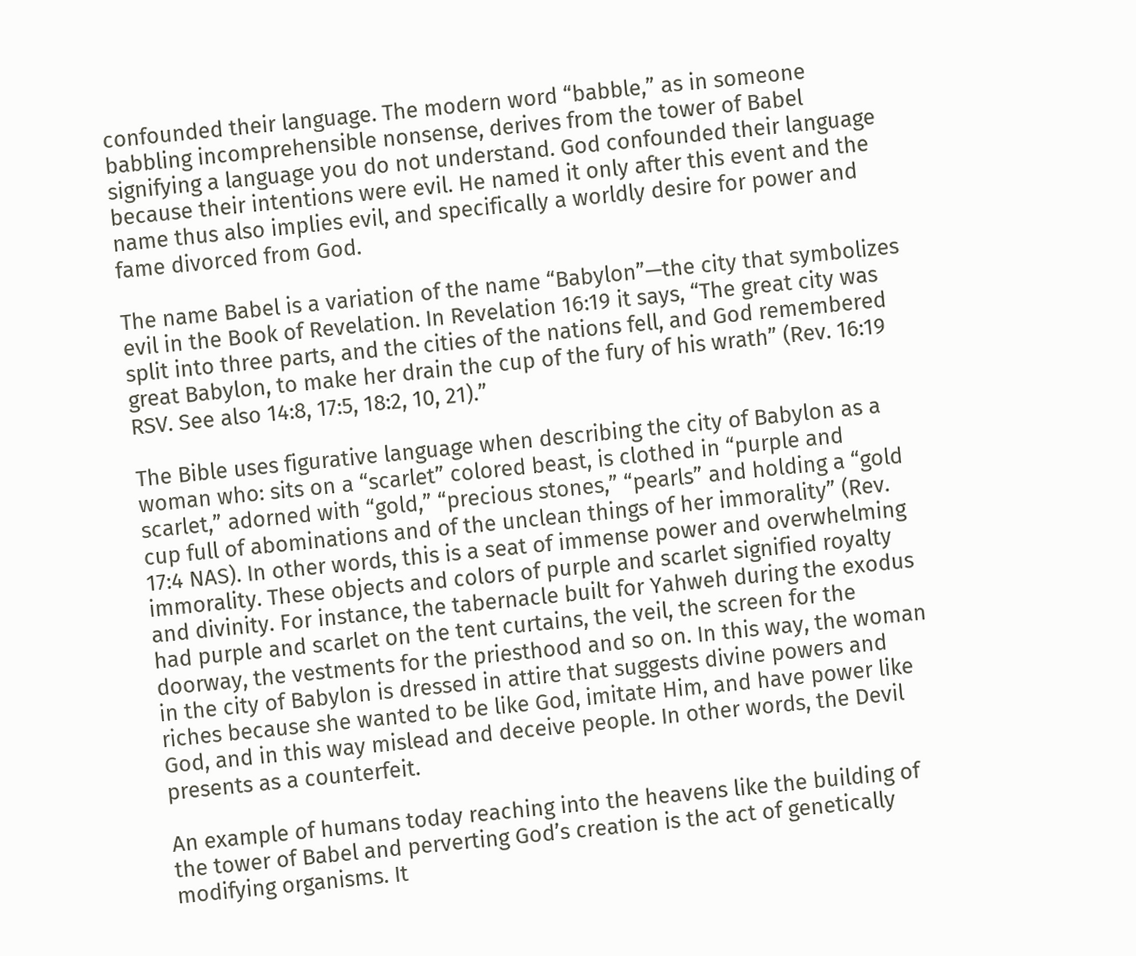confounded their language. The modern word “babble,” as in someone babbling incomprehensible nonsense, derives from the tower of Babel signifying a language you do not understand. God confounded their language because their intentions were evil. He named it only after this event and the name thus also implies evil, and specifically a worldly desire for power and fame divorced from God.

The name Babel is a variation of the name “Babylon”—the city that symbolizes evil in the Book of Revelation. In Revelation 16:19 it says, “The great city was split into three parts, and the cities of the nations fell, and God remembered great Babylon, to make her drain the cup of the fury of his wrath” (Rev. 16:19 RSV. See also 14:8, 17:5, 18:2, 10, 21).”

The Bible uses figurative language when describing the city of Babylon as a woman who: sits on a “scarlet” colored beast, is clothed in “purple and scarlet,” adorned with “gold,” “precious stones,” “pearls” and holding a “gold cup full of abominations and of the unclean things of her immorality” (Rev. 17:4 NAS). In other words, this is a seat of immense power and overwhelming immorality. These objects and colors of purple and scarlet signified royalty and divinity. For instance, the tabernacle built for Yahweh during the exodus had purple and scarlet on the tent curtains, the veil, the screen for the doorway, the vestments for the priesthood and so on. In this way, the woman in the city of Babylon is dressed in attire that suggests divine powers and riches because she wanted to be like God, imitate Him, and have power like God, and in this way mislead and deceive people. In other words, the Devil presents as a counterfeit.

An example of humans today reaching into the heavens like the building of the tower of Babel and perverting God’s creation is the act of genetically modifying organisms. It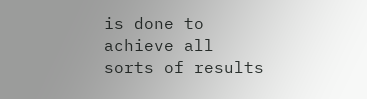is done to achieve all sorts of results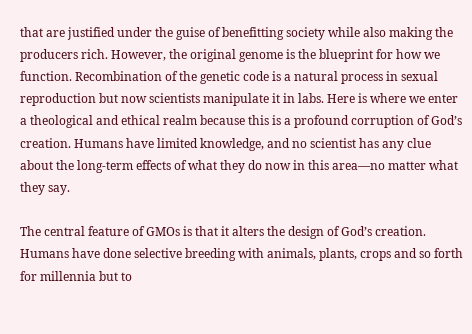that are justified under the guise of benefitting society while also making the producers rich. However, the original genome is the blueprint for how we function. Recombination of the genetic code is a natural process in sexual reproduction but now scientists manipulate it in labs. Here is where we enter a theological and ethical realm because this is a profound corruption of God’s creation. Humans have limited knowledge, and no scientist has any clue about the long-term effects of what they do now in this area—no matter what they say.

The central feature of GMOs is that it alters the design of God’s creation. Humans have done selective breeding with animals, plants, crops and so forth for millennia but to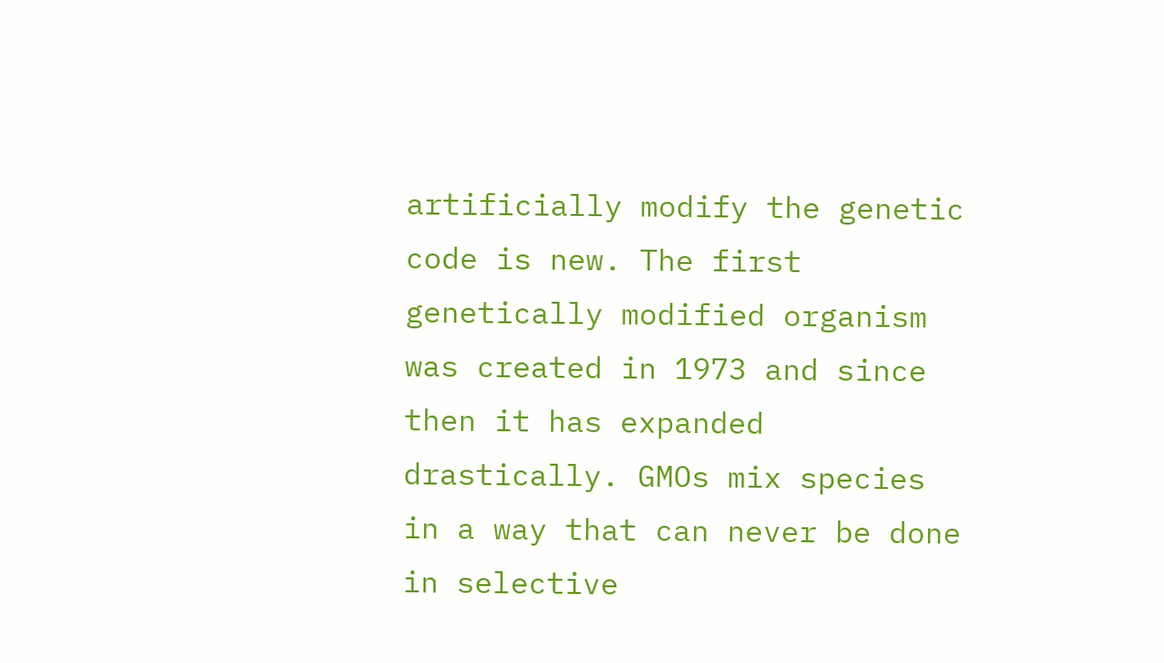artificially modify the genetic code is new. The first genetically modified organism was created in 1973 and since then it has expanded drastically. GMOs mix species in a way that can never be done in selective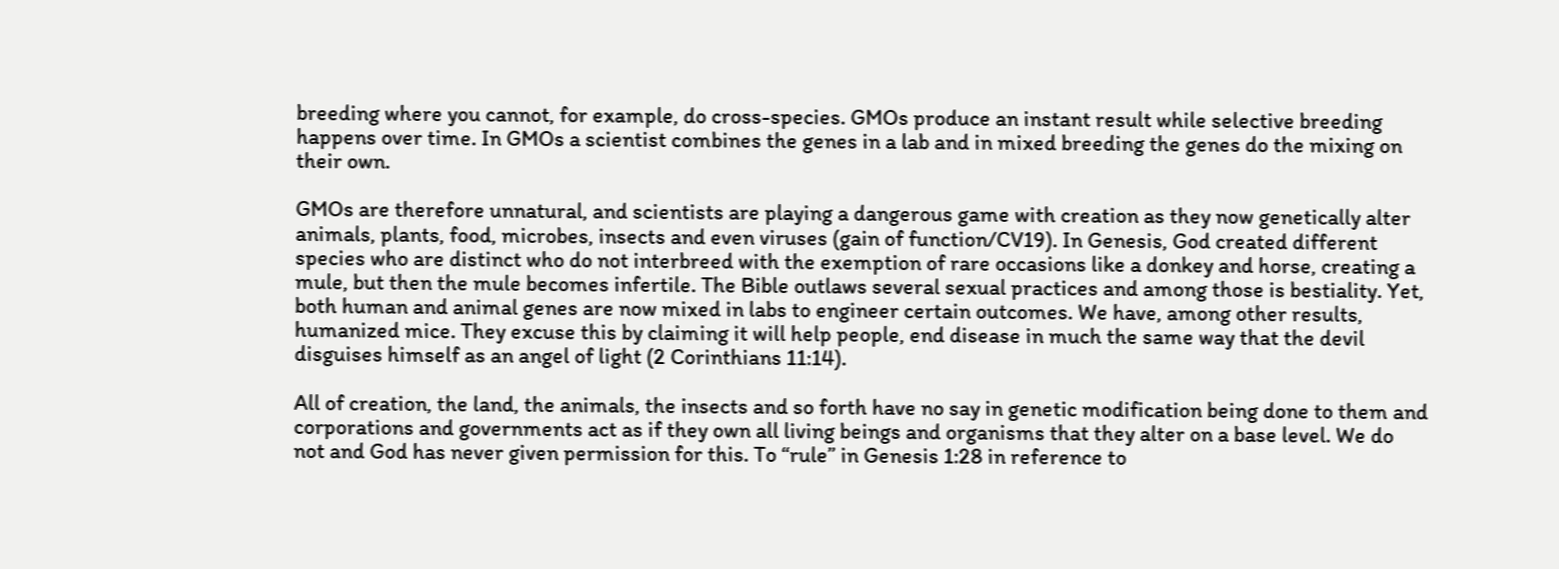breeding where you cannot, for example, do cross-species. GMOs produce an instant result while selective breeding happens over time. In GMOs a scientist combines the genes in a lab and in mixed breeding the genes do the mixing on their own.

GMOs are therefore unnatural, and scientists are playing a dangerous game with creation as they now genetically alter animals, plants, food, microbes, insects and even viruses (gain of function/CV19). In Genesis, God created different species who are distinct who do not interbreed with the exemption of rare occasions like a donkey and horse, creating a mule, but then the mule becomes infertile. The Bible outlaws several sexual practices and among those is bestiality. Yet, both human and animal genes are now mixed in labs to engineer certain outcomes. We have, among other results, humanized mice. They excuse this by claiming it will help people, end disease in much the same way that the devil disguises himself as an angel of light (2 Corinthians 11:14).

All of creation, the land, the animals, the insects and so forth have no say in genetic modification being done to them and corporations and governments act as if they own all living beings and organisms that they alter on a base level. We do not and God has never given permission for this. To “rule” in Genesis 1:28 in reference to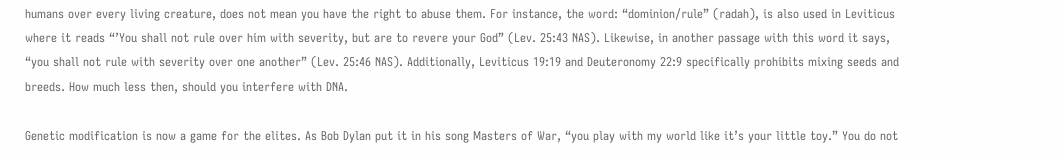humans over every living creature, does not mean you have the right to abuse them. For instance, the word: “dominion/rule” (radah), is also used in Leviticus where it reads “’You shall not rule over him with severity, but are to revere your God” (Lev. 25:43 NAS). Likewise, in another passage with this word it says, “you shall not rule with severity over one another” (Lev. 25:46 NAS). Additionally, Leviticus 19:19 and Deuteronomy 22:9 specifically prohibits mixing seeds and breeds. How much less then, should you interfere with DNA.

Genetic modification is now a game for the elites. As Bob Dylan put it in his song Masters of War, “you play with my world like it’s your little toy.” You do not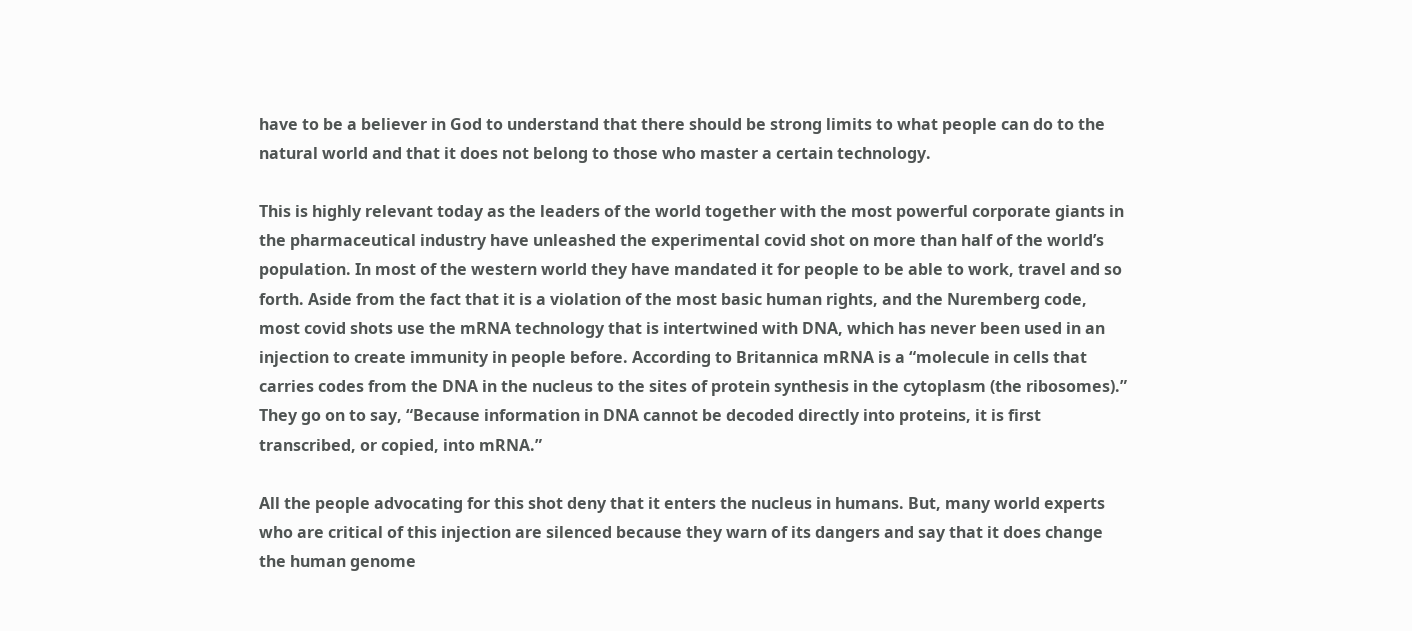have to be a believer in God to understand that there should be strong limits to what people can do to the natural world and that it does not belong to those who master a certain technology.

This is highly relevant today as the leaders of the world together with the most powerful corporate giants in the pharmaceutical industry have unleashed the experimental covid shot on more than half of the world’s population. In most of the western world they have mandated it for people to be able to work, travel and so forth. Aside from the fact that it is a violation of the most basic human rights, and the Nuremberg code, most covid shots use the mRNA technology that is intertwined with DNA, which has never been used in an injection to create immunity in people before. According to Britannica mRNA is a “molecule in cells that carries codes from the DNA in the nucleus to the sites of protein synthesis in the cytoplasm (the ribosomes).” They go on to say, “Because information in DNA cannot be decoded directly into proteins, it is first transcribed, or copied, into mRNA.”

All the people advocating for this shot deny that it enters the nucleus in humans. But, many world experts who are critical of this injection are silenced because they warn of its dangers and say that it does change the human genome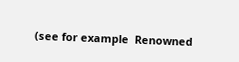(see for example  Renowned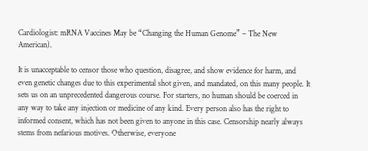Cardiologist: mRNA Vaccines May be “Changing the Human Genome” – The New American).

It is unacceptable to censor those who question, disagree, and show evidence for harm, and even genetic changes due to this experimental shot given, and mandated, on this many people. It sets us on an unprecedented dangerous course. For starters, no human should be coerced in any way to take any injection or medicine of any kind. Every person also has the right to informed consent, which has not been given to anyone in this case. Censorship nearly always stems from nefarious motives. Otherwise, everyone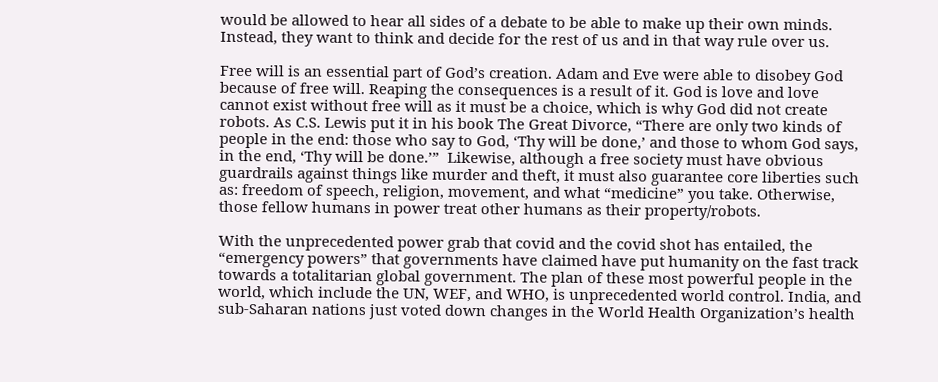would be allowed to hear all sides of a debate to be able to make up their own minds. Instead, they want to think and decide for the rest of us and in that way rule over us.

Free will is an essential part of God’s creation. Adam and Eve were able to disobey God because of free will. Reaping the consequences is a result of it. God is love and love cannot exist without free will as it must be a choice, which is why God did not create robots. As C.S. Lewis put it in his book The Great Divorce, “There are only two kinds of people in the end: those who say to God, ‘Thy will be done,’ and those to whom God says, in the end, ‘Thy will be done.’”  Likewise, although a free society must have obvious guardrails against things like murder and theft, it must also guarantee core liberties such as: freedom of speech, religion, movement, and what “medicine” you take. Otherwise, those fellow humans in power treat other humans as their property/robots.

With the unprecedented power grab that covid and the covid shot has entailed, the “emergency powers” that governments have claimed have put humanity on the fast track towards a totalitarian global government. The plan of these most powerful people in the world, which include the UN, WEF, and WHO, is unprecedented world control. India, and sub-Saharan nations just voted down changes in the World Health Organization’s health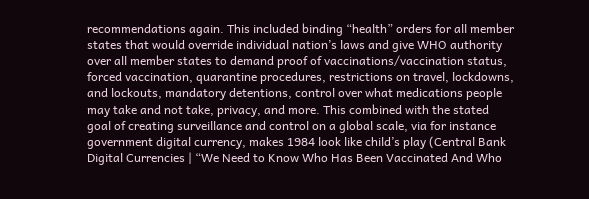recommendations again. This included binding “health” orders for all member states that would override individual nation’s laws and give WHO authority over all member states to demand proof of vaccinations/vaccination status, forced vaccination, quarantine procedures, restrictions on travel, lockdowns, and lockouts, mandatory detentions, control over what medications people may take and not take, privacy, and more. This combined with the stated goal of creating surveillance and control on a global scale, via for instance government digital currency, makes 1984 look like child’s play (Central Bank Digital Currencies | “We Need to Know Who Has Been Vaccinated And Who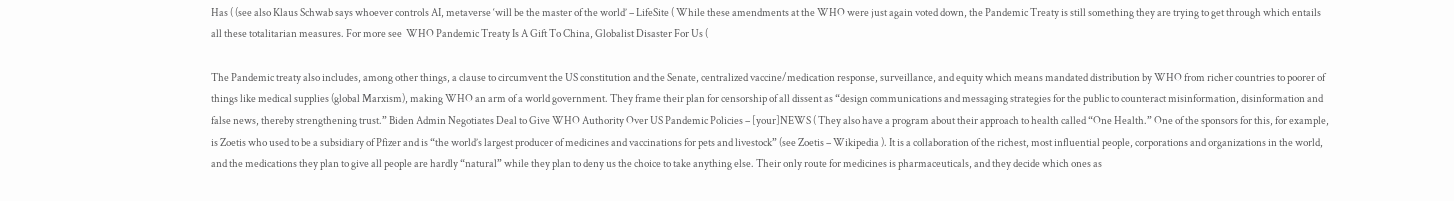Has ( (see also Klaus Schwab says whoever controls AI, metaverse ‘will be the master of the world’ – LifeSite ( While these amendments at the WHO were just again voted down, the Pandemic Treaty is still something they are trying to get through which entails all these totalitarian measures. For more see  WHO Pandemic Treaty Is A Gift To China, Globalist Disaster For Us (

The Pandemic treaty also includes, among other things, a clause to circumvent the US constitution and the Senate, centralized vaccine/medication response, surveillance, and equity which means mandated distribution by WHO from richer countries to poorer of things like medical supplies (global Marxism), making WHO an arm of a world government. They frame their plan for censorship of all dissent as “design communications and messaging strategies for the public to counteract misinformation, disinformation and false news, thereby strengthening trust.” Biden Admin Negotiates Deal to Give WHO Authority Over US Pandemic Policies – [your]NEWS ( They also have a program about their approach to health called “One Health.” One of the sponsors for this, for example, is Zoetis who used to be a subsidiary of Pfizer and is “the world’s largest producer of medicines and vaccinations for pets and livestock” (see Zoetis – Wikipedia ). It is a collaboration of the richest, most influential people, corporations and organizations in the world, and the medications they plan to give all people are hardly “natural” while they plan to deny us the choice to take anything else. Their only route for medicines is pharmaceuticals, and they decide which ones as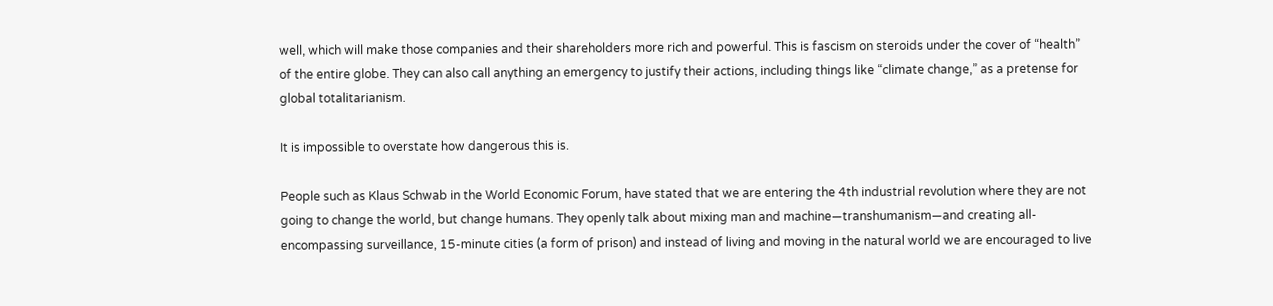well, which will make those companies and their shareholders more rich and powerful. This is fascism on steroids under the cover of “health” of the entire globe. They can also call anything an emergency to justify their actions, including things like “climate change,” as a pretense for global totalitarianism.

It is impossible to overstate how dangerous this is.

People such as Klaus Schwab in the World Economic Forum, have stated that we are entering the 4th industrial revolution where they are not going to change the world, but change humans. They openly talk about mixing man and machine—transhumanism—and creating all-encompassing surveillance, 15-minute cities (a form of prison) and instead of living and moving in the natural world we are encouraged to live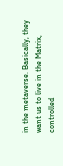in the metaverse. Basically, they want us to live in the Matrix, controlled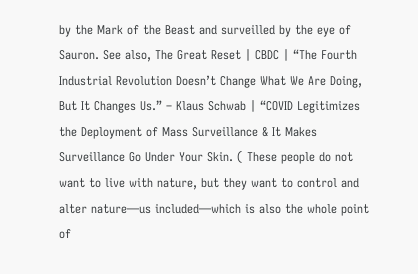by the Mark of the Beast and surveilled by the eye of Sauron. See also, The Great Reset | CBDC | “The Fourth Industrial Revolution Doesn’t Change What We Are Doing, But It Changes Us.” – Klaus Schwab | “COVID Legitimizes the Deployment of Mass Surveillance & It Makes Surveillance Go Under Your Skin. ( These people do not want to live with nature, but they want to control and alter nature—us included—which is also the whole point of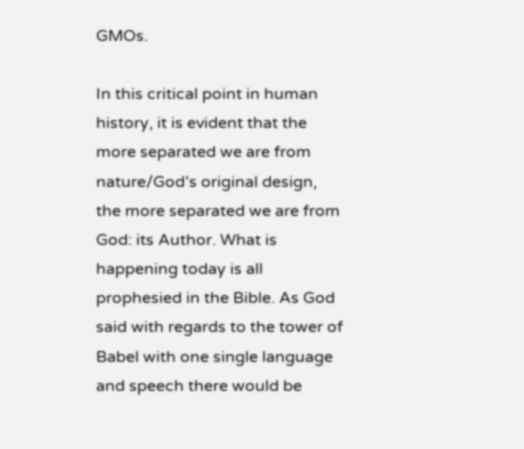GMOs.

In this critical point in human history, it is evident that the more separated we are from nature/God’s original design, the more separated we are from God: its Author. What is happening today is all prophesied in the Bible. As God said with regards to the tower of Babel with one single language and speech there would be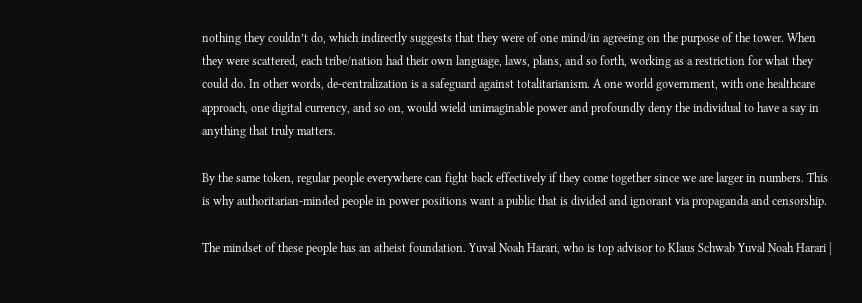nothing they couldn’t do, which indirectly suggests that they were of one mind/in agreeing on the purpose of the tower. When they were scattered, each tribe/nation had their own language, laws, plans, and so forth, working as a restriction for what they could do. In other words, de-centralization is a safeguard against totalitarianism. A one world government, with one healthcare approach, one digital currency, and so on, would wield unimaginable power and profoundly deny the individual to have a say in anything that truly matters.

By the same token, regular people everywhere can fight back effectively if they come together since we are larger in numbers. This is why authoritarian-minded people in power positions want a public that is divided and ignorant via propaganda and censorship.

The mindset of these people has an atheist foundation. Yuval Noah Harari, who is top advisor to Klaus Schwab Yuval Noah Harari |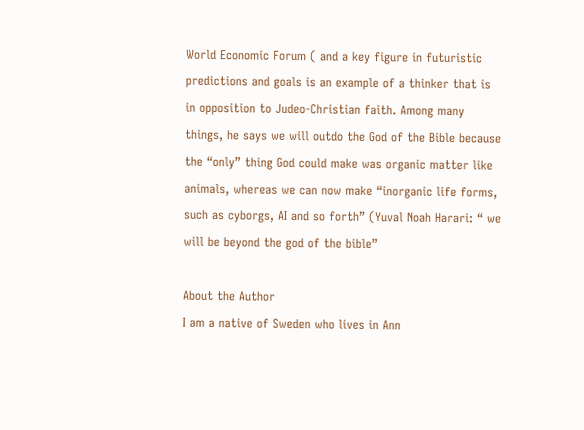World Economic Forum ( and a key figure in futuristic predictions and goals is an example of a thinker that is in opposition to Judeo-Christian faith. Among many things, he says we will outdo the God of the Bible because the “only” thing God could make was organic matter like animals, whereas we can now make “inorganic life forms, such as cyborgs, AI and so forth” (Yuval Noah Harari: “ we will be beyond the god of the bible”

About the Author
I am a native of Sweden who lives in Ann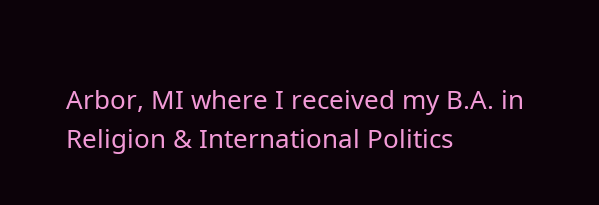Arbor, MI where I received my B.A. in Religion & International Politics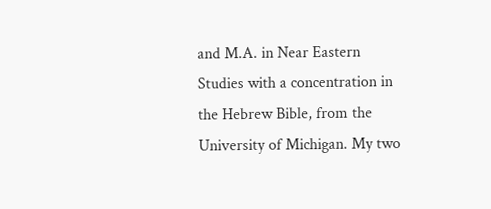and M.A. in Near Eastern Studies with a concentration in the Hebrew Bible, from the University of Michigan. My two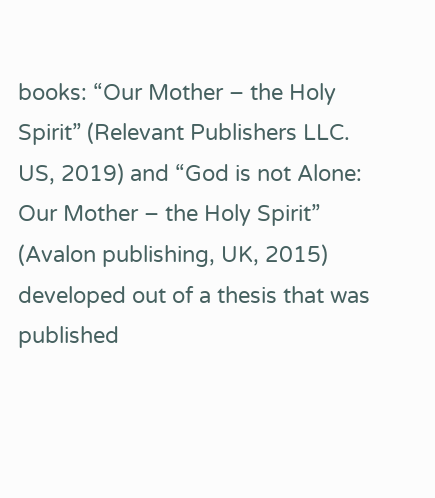books: “Our Mother – the Holy Spirit” (Relevant Publishers LLC. US, 2019) and “God is not Alone: Our Mother – the Holy Spirit” (Avalon publishing, UK, 2015) developed out of a thesis that was published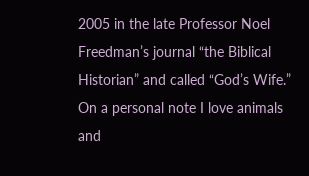2005 in the late Professor Noel Freedman’s journal “the Biblical Historian” and called “God’s Wife.” On a personal note I love animals and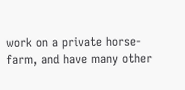work on a private horse-farm, and have many other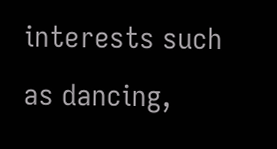interests such as dancing,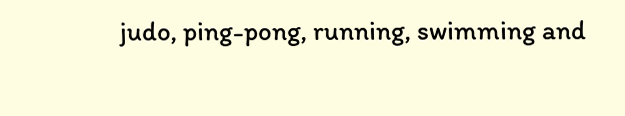judo, ping-pong, running, swimming and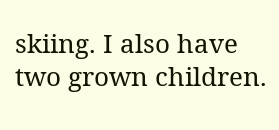skiing. I also have two grown children.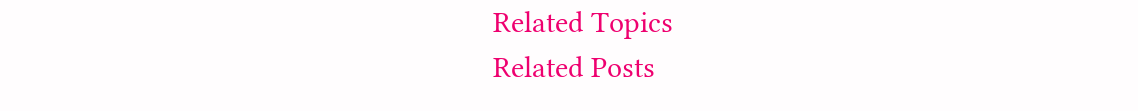Related Topics
Related Posts